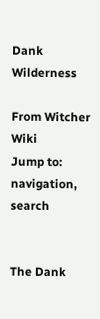Dank Wilderness

From Witcher Wiki
Jump to: navigation, search


The Dank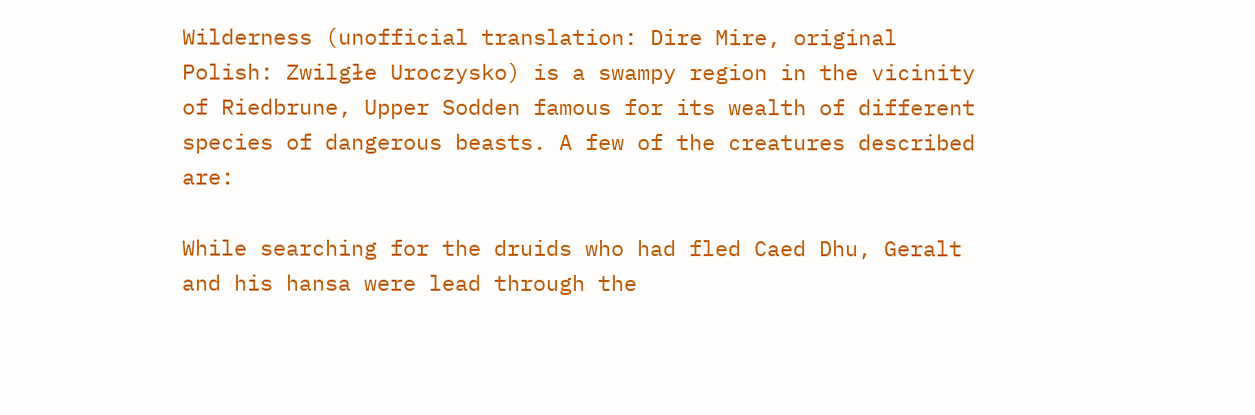Wilderness (unofficial translation: Dire Mire, original Polish: Zwilgłe Uroczysko) is a swampy region in the vicinity of Riedbrune, Upper Sodden famous for its wealth of different species of dangerous beasts. A few of the creatures described are:

While searching for the druids who had fled Caed Dhu, Geralt and his hansa were lead through the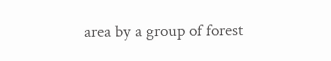area by a group of forest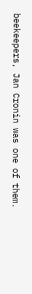beekeepers, Jan Cronin was one of them.